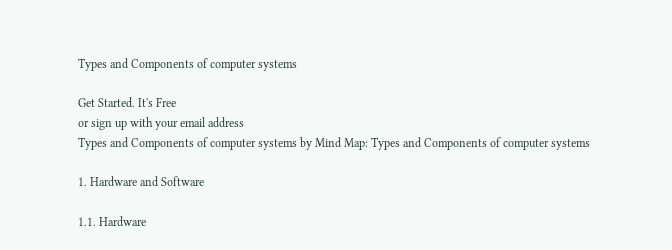Types and Components of computer systems

Get Started. It's Free
or sign up with your email address
Types and Components of computer systems by Mind Map: Types and Components of computer systems

1. Hardware and Software

1.1. Hardware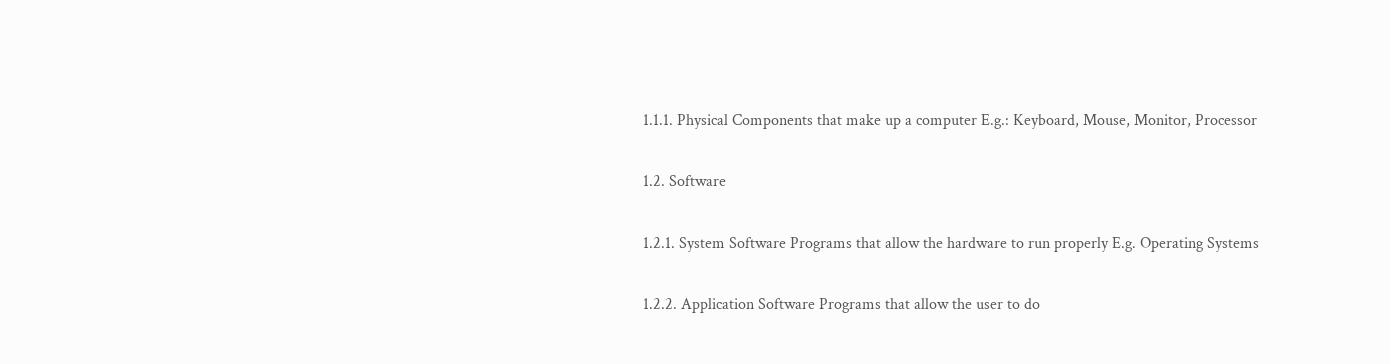1.1.1. Physical Components that make up a computer E.g.: Keyboard, Mouse, Monitor, Processor

1.2. Software

1.2.1. System Software Programs that allow the hardware to run properly E.g. Operating Systems

1.2.2. Application Software Programs that allow the user to do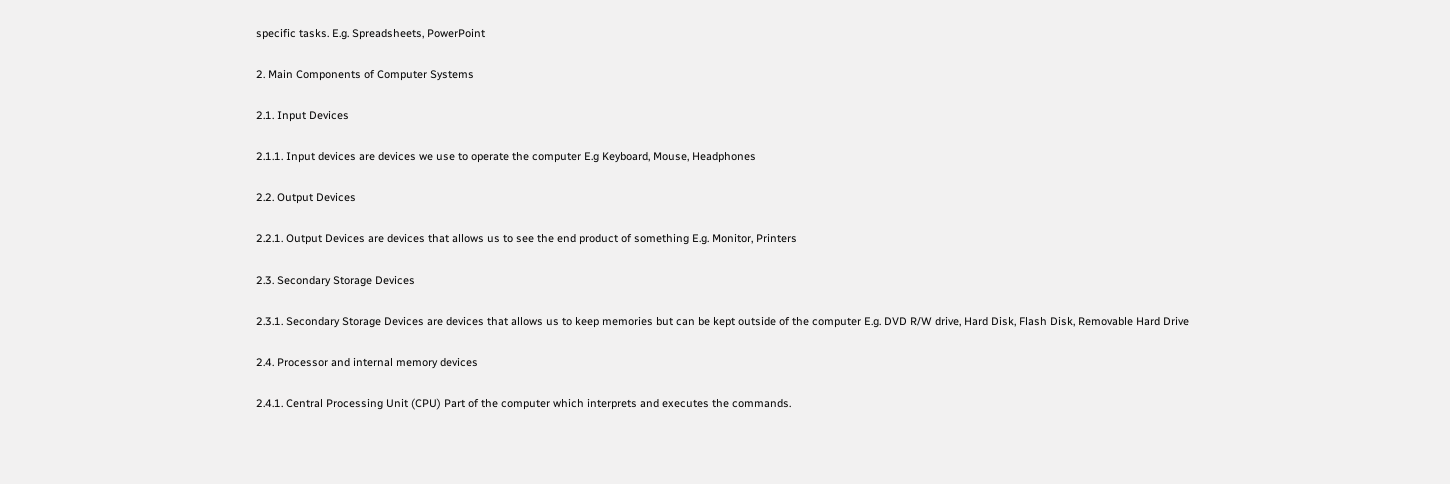specific tasks. E.g. Spreadsheets, PowerPoint

2. Main Components of Computer Systems

2.1. Input Devices

2.1.1. Input devices are devices we use to operate the computer E.g Keyboard, Mouse, Headphones

2.2. Output Devices

2.2.1. Output Devices are devices that allows us to see the end product of something E.g. Monitor, Printers

2.3. Secondary Storage Devices

2.3.1. Secondary Storage Devices are devices that allows us to keep memories but can be kept outside of the computer E.g. DVD R/W drive, Hard Disk, Flash Disk, Removable Hard Drive

2.4. Processor and internal memory devices

2.4.1. Central Processing Unit (CPU) Part of the computer which interprets and executes the commands.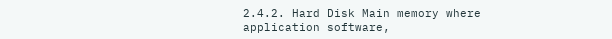2.4.2. Hard Disk Main memory where application software,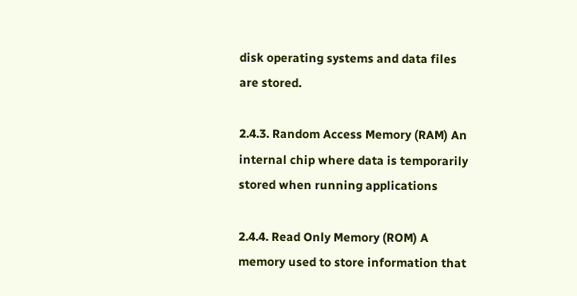disk operating systems and data files are stored.

2.4.3. Random Access Memory (RAM) An internal chip where data is temporarily stored when running applications

2.4.4. Read Only Memory (ROM) A memory used to store information that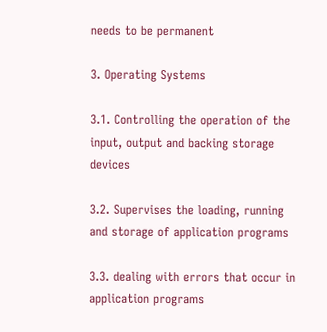needs to be permanent

3. Operating Systems

3.1. Controlling the operation of the input, output and backing storage devices

3.2. Supervises the loading, running and storage of application programs

3.3. dealing with errors that occur in application programs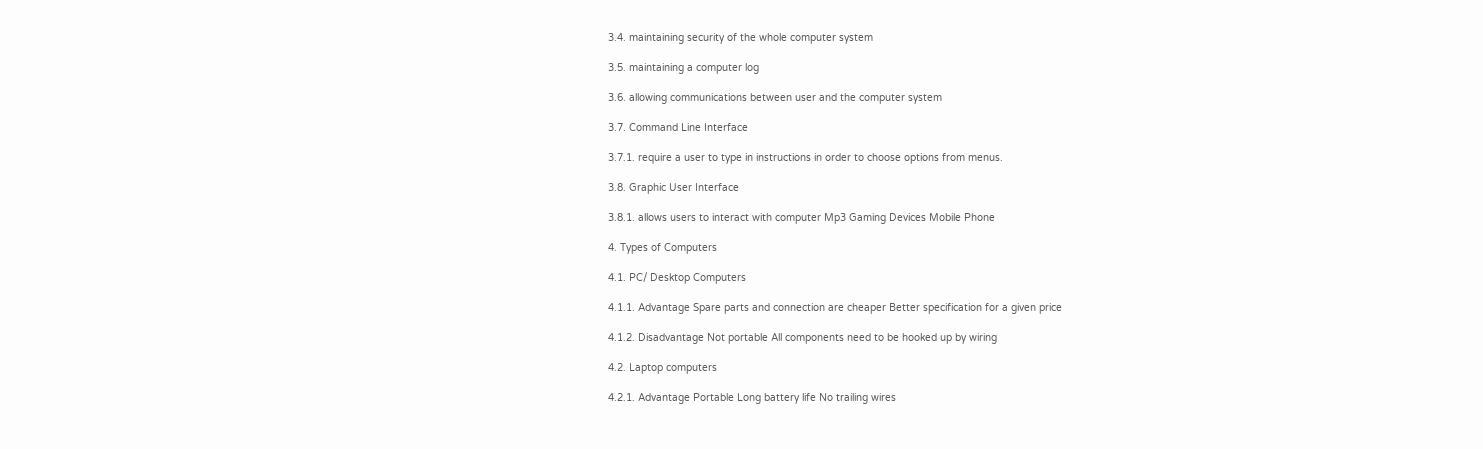3.4. maintaining security of the whole computer system

3.5. maintaining a computer log

3.6. allowing communications between user and the computer system

3.7. Command Line Interface

3.7.1. require a user to type in instructions in order to choose options from menus.

3.8. Graphic User Interface

3.8.1. allows users to interact with computer Mp3 Gaming Devices Mobile Phone

4. Types of Computers

4.1. PC/ Desktop Computers

4.1.1. Advantage Spare parts and connection are cheaper Better specification for a given price

4.1.2. Disadvantage Not portable All components need to be hooked up by wiring

4.2. Laptop computers

4.2.1. Advantage Portable Long battery life No trailing wires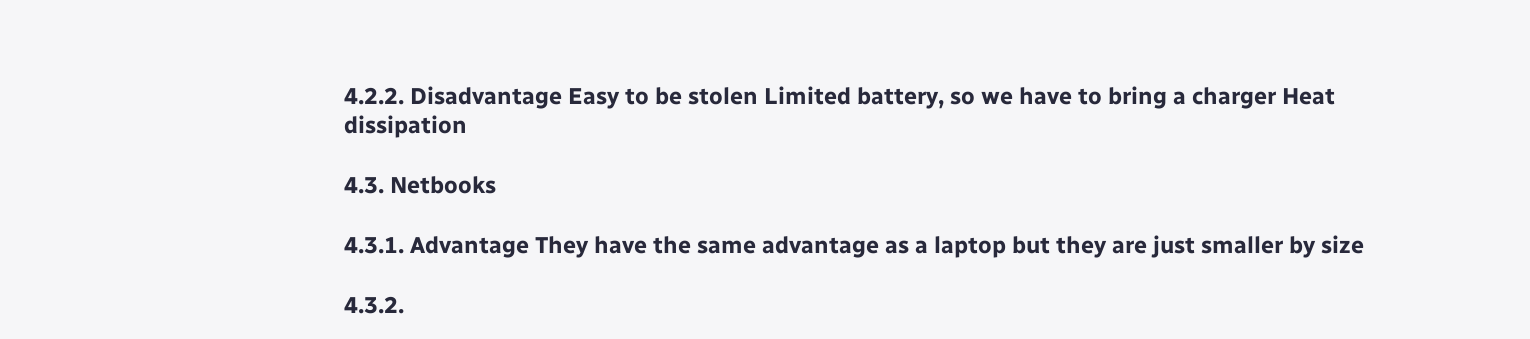4.2.2. Disadvantage Easy to be stolen Limited battery, so we have to bring a charger Heat dissipation

4.3. Netbooks

4.3.1. Advantage They have the same advantage as a laptop but they are just smaller by size

4.3.2.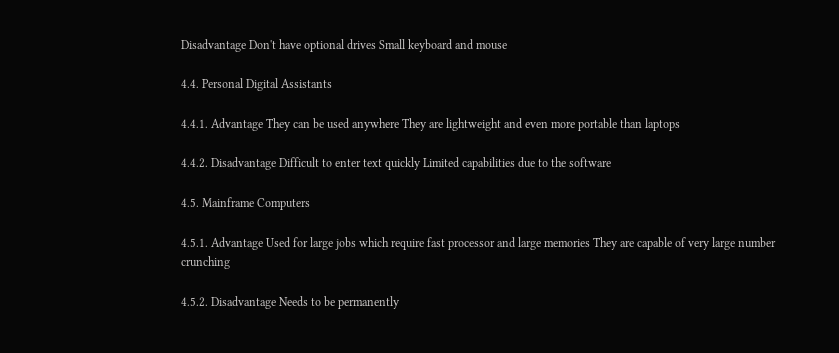Disadvantage Don't have optional drives Small keyboard and mouse

4.4. Personal Digital Assistants

4.4.1. Advantage They can be used anywhere They are lightweight and even more portable than laptops

4.4.2. Disadvantage Difficult to enter text quickly Limited capabilities due to the software

4.5. Mainframe Computers

4.5.1. Advantage Used for large jobs which require fast processor and large memories They are capable of very large number crunching

4.5.2. Disadvantage Needs to be permanently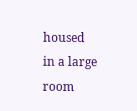housed in a large room